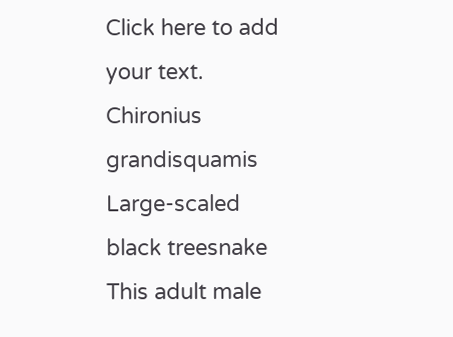Click here to add your text.
Chironius grandisquamis Large-scaled black treesnake
This adult male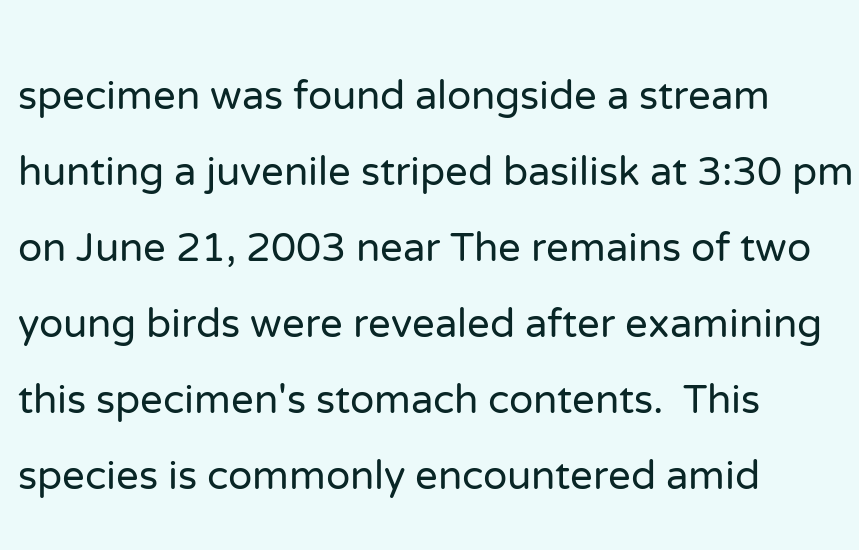specimen was found alongside a stream hunting a juvenile striped basilisk at 3:30 pm on June 21, 2003 near The remains of two young birds were revealed after examining this specimen's stomach contents.  This species is commonly encountered amid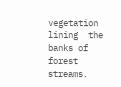vegetation lining  the banks of forest streams.